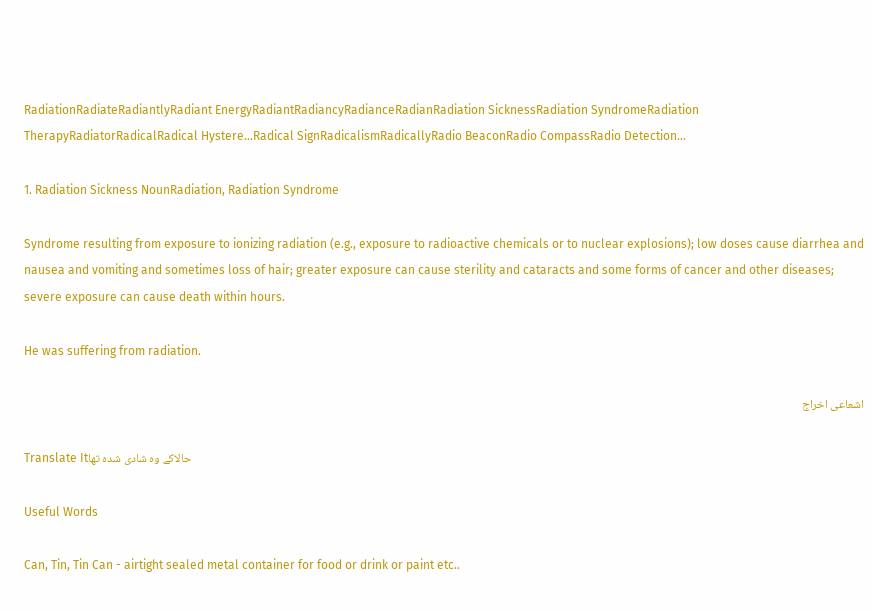RadiationRadiateRadiantlyRadiant EnergyRadiantRadiancyRadianceRadianRadiation SicknessRadiation SyndromeRadiation TherapyRadiatorRadicalRadical Hystere...Radical SignRadicalismRadicallyRadio BeaconRadio CompassRadio Detection...

1. Radiation Sickness NounRadiation, Radiation Syndrome

Syndrome resulting from exposure to ionizing radiation (e.g., exposure to radioactive chemicals or to nuclear explosions); low doses cause diarrhea and nausea and vomiting and sometimes loss of hair; greater exposure can cause sterility and cataracts and some forms of cancer and other diseases; severe exposure can cause death within hours.

He was suffering from radiation.

اشعاعی اخراج

Translate Itحالاکے وہ شادی شدہ تھا

Useful Words

Can, Tin, Tin Can - airtight sealed metal container for food or drink or paint etc..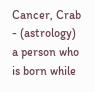Cancer, Crab - (astrology) a person who is born while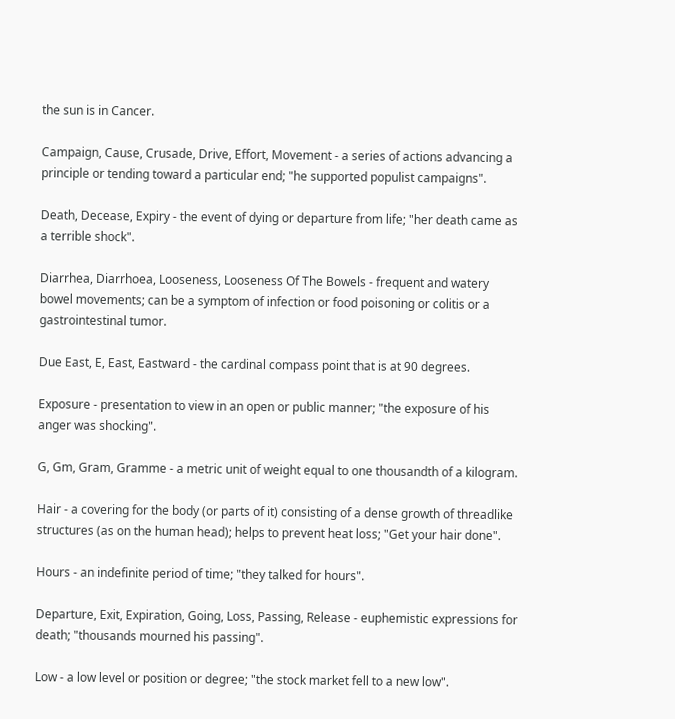the sun is in Cancer.

Campaign, Cause, Crusade, Drive, Effort, Movement - a series of actions advancing a principle or tending toward a particular end; "he supported populist campaigns".

Death, Decease, Expiry - the event of dying or departure from life; "her death came as a terrible shock".

Diarrhea, Diarrhoea, Looseness, Looseness Of The Bowels - frequent and watery bowel movements; can be a symptom of infection or food poisoning or colitis or a gastrointestinal tumor.

Due East, E, East, Eastward - the cardinal compass point that is at 90 degrees.

Exposure - presentation to view in an open or public manner; "the exposure of his anger was shocking".

G, Gm, Gram, Gramme - a metric unit of weight equal to one thousandth of a kilogram.

Hair - a covering for the body (or parts of it) consisting of a dense growth of threadlike structures (as on the human head); helps to prevent heat loss; "Get your hair done".

Hours - an indefinite period of time; "they talked for hours".

Departure, Exit, Expiration, Going, Loss, Passing, Release - euphemistic expressions for death; "thousands mourned his passing".

Low - a low level or position or degree; "the stock market fell to a new low".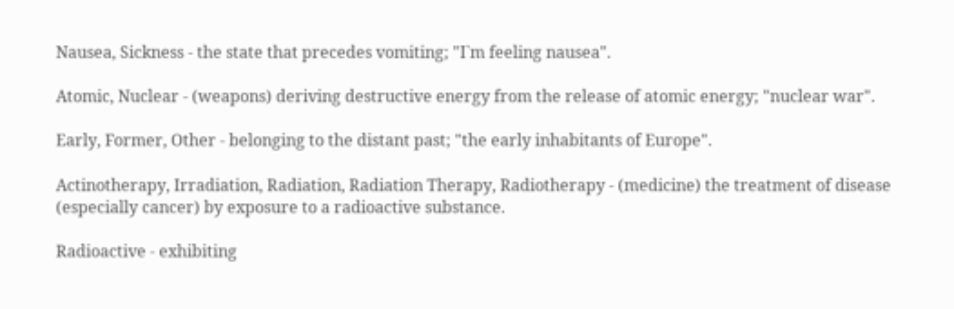Nausea, Sickness - the state that precedes vomiting; "I`m feeling nausea".

Atomic, Nuclear - (weapons) deriving destructive energy from the release of atomic energy; "nuclear war".

Early, Former, Other - belonging to the distant past; "the early inhabitants of Europe".

Actinotherapy, Irradiation, Radiation, Radiation Therapy, Radiotherapy - (medicine) the treatment of disease (especially cancer) by exposure to a radioactive substance.

Radioactive - exhibiting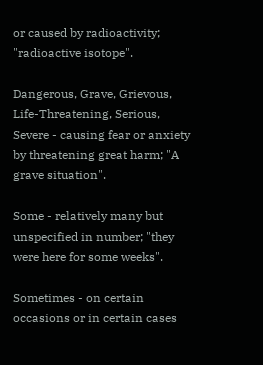or caused by radioactivity; "radioactive isotope".

Dangerous, Grave, Grievous, Life-Threatening, Serious, Severe - causing fear or anxiety by threatening great harm; "A grave situation".

Some - relatively many but unspecified in number; "they were here for some weeks".

Sometimes - on certain occasions or in certain cases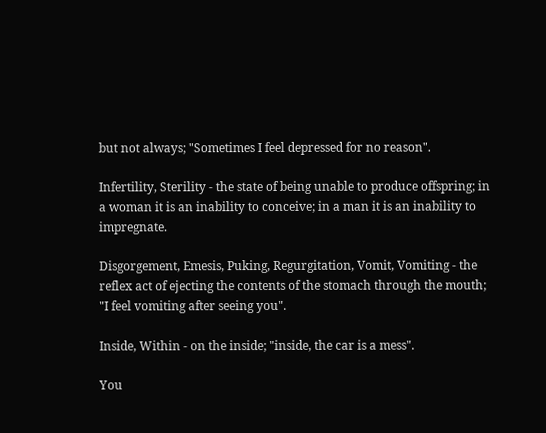but not always; "Sometimes I feel depressed for no reason".

Infertility, Sterility - the state of being unable to produce offspring; in a woman it is an inability to conceive; in a man it is an inability to impregnate.

Disgorgement, Emesis, Puking, Regurgitation, Vomit, Vomiting - the reflex act of ejecting the contents of the stomach through the mouth; "I feel vomiting after seeing you".

Inside, Within - on the inside; "inside, the car is a mess".

You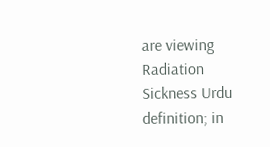are viewing Radiation Sickness Urdu definition; in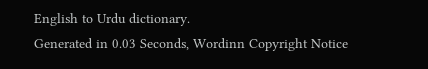English to Urdu dictionary.
Generated in 0.03 Seconds, Wordinn Copyright Notice